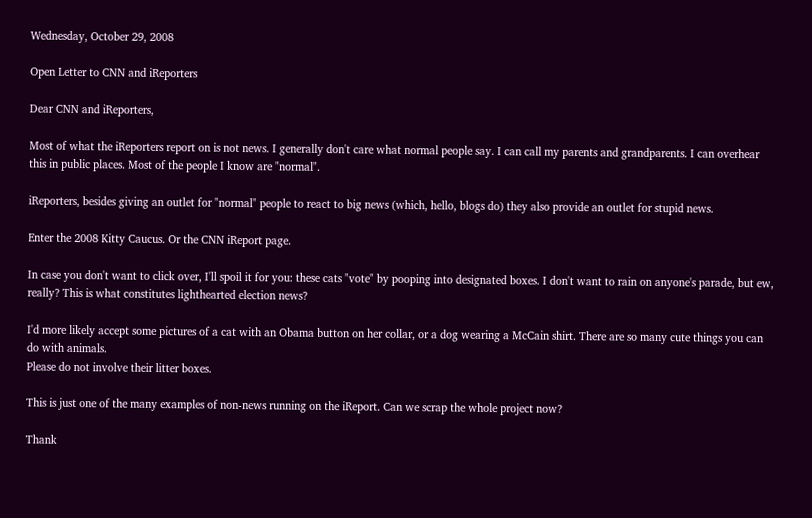Wednesday, October 29, 2008

Open Letter to CNN and iReporters

Dear CNN and iReporters,

Most of what the iReporters report on is not news. I generally don't care what normal people say. I can call my parents and grandparents. I can overhear this in public places. Most of the people I know are "normal".

iReporters, besides giving an outlet for "normal" people to react to big news (which, hello, blogs do) they also provide an outlet for stupid news.

Enter the 2008 Kitty Caucus. Or the CNN iReport page.

In case you don't want to click over, I'll spoil it for you: these cats "vote" by pooping into designated boxes. I don't want to rain on anyone's parade, but ew, really? This is what constitutes lighthearted election news?

I'd more likely accept some pictures of a cat with an Obama button on her collar, or a dog wearing a McCain shirt. There are so many cute things you can do with animals.
Please do not involve their litter boxes.

This is just one of the many examples of non-news running on the iReport. Can we scrap the whole project now?

Thank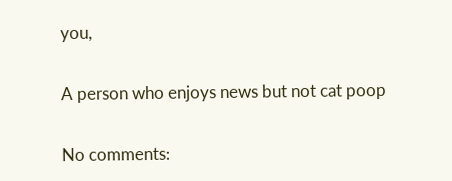you,

A person who enjoys news but not cat poop

No comments: